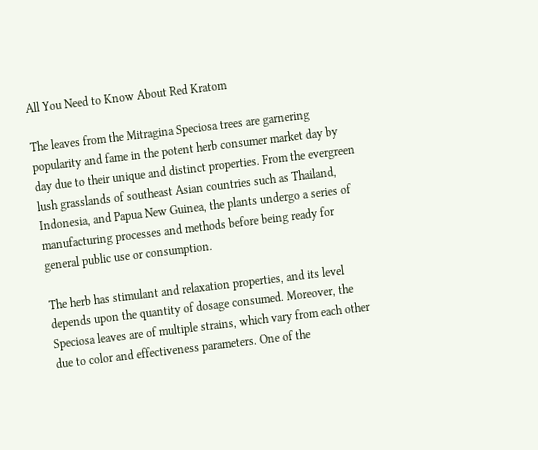All You Need to Know About Red Kratom

The leaves from the Mitragina Speciosa trees are garnering popularity and fame in the potent herb consumer market day by day due to their unique and distinct properties. From the evergreen lush grasslands of southeast Asian countries such as Thailand, Indonesia, and Papua New Guinea, the plants undergo a series of manufacturing processes and methods before being ready for general public use or consumption.

The herb has stimulant and relaxation properties, and its level depends upon the quantity of dosage consumed. Moreover, the Speciosa leaves are of multiple strains, which vary from each other due to color and effectiveness parameters. One of the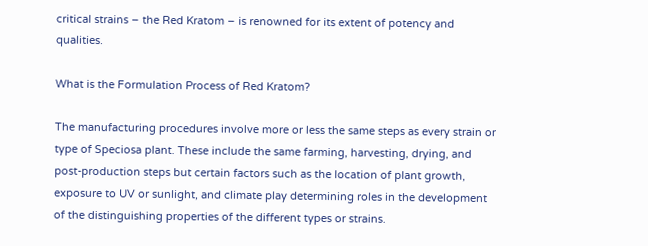critical strains – the Red Kratom – is renowned for its extent of potency and qualities.

What is the Formulation Process of Red Kratom?

The manufacturing procedures involve more or less the same steps as every strain or type of Speciosa plant. These include the same farming, harvesting, drying, and post-production steps but certain factors such as the location of plant growth, exposure to UV or sunlight, and climate play determining roles in the development of the distinguishing properties of the different types or strains.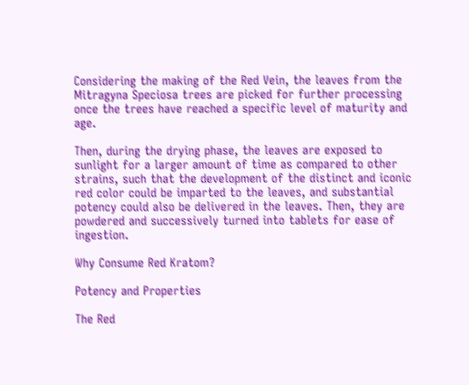Considering the making of the Red Vein, the leaves from the Mitragyna Speciosa trees are picked for further processing once the trees have reached a specific level of maturity and age.

Then, during the drying phase, the leaves are exposed to sunlight for a larger amount of time as compared to other strains, such that the development of the distinct and iconic red color could be imparted to the leaves, and substantial potency could also be delivered in the leaves. Then, they are powdered and successively turned into tablets for ease of ingestion.

Why Consume Red Kratom?

Potency and Properties

The Red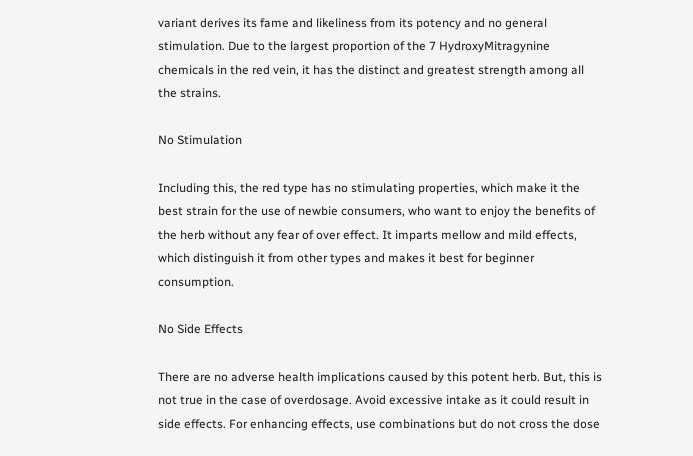variant derives its fame and likeliness from its potency and no general stimulation. Due to the largest proportion of the 7 HydroxyMitragynine chemicals in the red vein, it has the distinct and greatest strength among all the strains.

No Stimulation

Including this, the red type has no stimulating properties, which make it the best strain for the use of newbie consumers, who want to enjoy the benefits of the herb without any fear of over effect. It imparts mellow and mild effects, which distinguish it from other types and makes it best for beginner consumption.

No Side Effects

There are no adverse health implications caused by this potent herb. But, this is not true in the case of overdosage. Avoid excessive intake as it could result in side effects. For enhancing effects, use combinations but do not cross the dose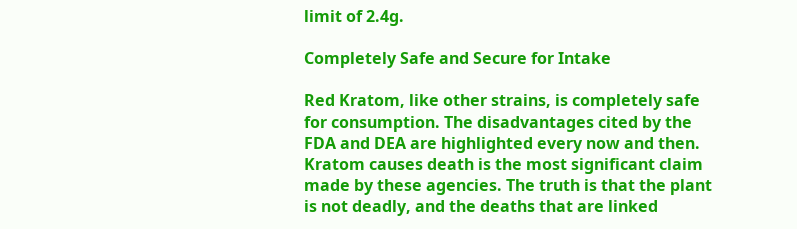limit of 2.4g.

Completely Safe and Secure for Intake

Red Kratom, like other strains, is completely safe for consumption. The disadvantages cited by the FDA and DEA are highlighted every now and then. Kratom causes death is the most significant claim made by these agencies. The truth is that the plant is not deadly, and the deaths that are linked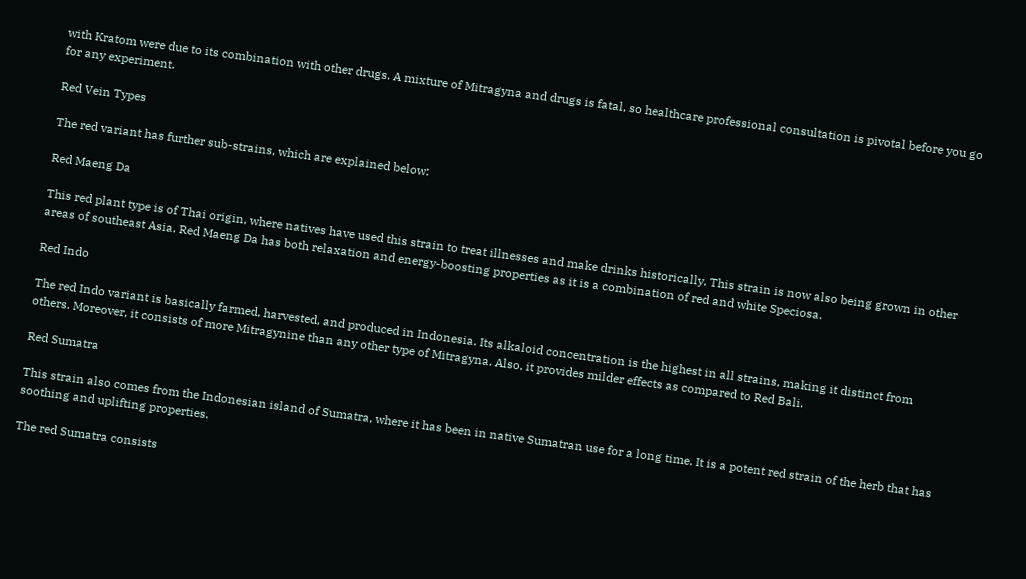with Kratom were due to its combination with other drugs. A mixture of Mitragyna and drugs is fatal, so healthcare professional consultation is pivotal before you go for any experiment.

Red Vein Types

The red variant has further sub-strains, which are explained below:

Red Maeng Da

This red plant type is of Thai origin, where natives have used this strain to treat illnesses and make drinks historically. This strain is now also being grown in other areas of southeast Asia. Red Maeng Da has both relaxation and energy-boosting properties as it is a combination of red and white Speciosa.

Red Indo

The red Indo variant is basically farmed, harvested, and produced in Indonesia. Its alkaloid concentration is the highest in all strains, making it distinct from others. Moreover, it consists of more Mitragynine than any other type of Mitragyna. Also, it provides milder effects as compared to Red Bali.

Red Sumatra

This strain also comes from the Indonesian island of Sumatra, where it has been in native Sumatran use for a long time. It is a potent red strain of the herb that has soothing and uplifting properties.

The red Sumatra consists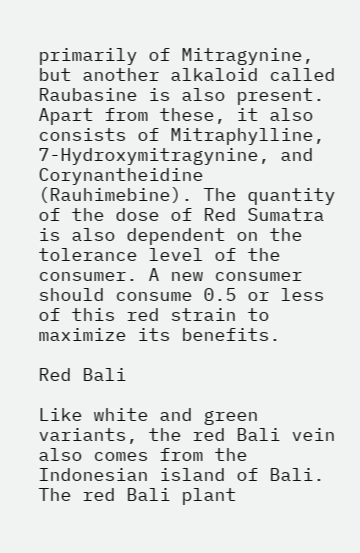primarily of Mitragynine, but another alkaloid called Raubasine is also present. Apart from these, it also consists of Mitraphylline, 7-Hydroxymitragynine, and Corynantheidine (Rauhimebine). The quantity of the dose of Red Sumatra is also dependent on the tolerance level of the consumer. A new consumer should consume 0.5 or less of this red strain to maximize its benefits.

Red Bali

Like white and green variants, the red Bali vein also comes from the Indonesian island of Bali. The red Bali plant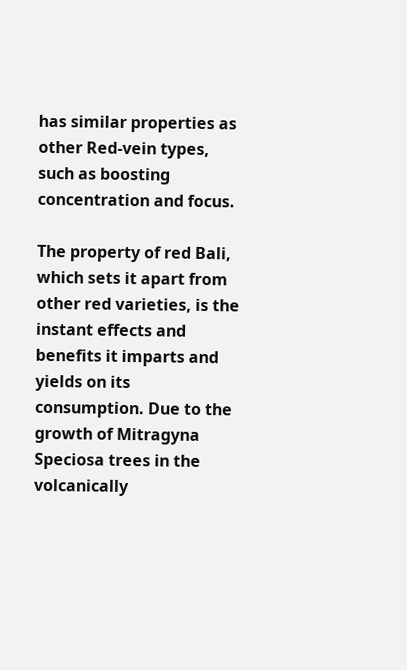has similar properties as other Red-vein types, such as boosting concentration and focus.

The property of red Bali, which sets it apart from other red varieties, is the instant effects and benefits it imparts and yields on its consumption. Due to the growth of Mitragyna Speciosa trees in the volcanically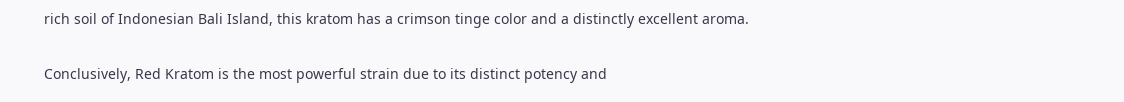rich soil of Indonesian Bali Island, this kratom has a crimson tinge color and a distinctly excellent aroma.


Conclusively, Red Kratom is the most powerful strain due to its distinct potency and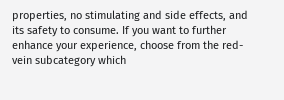properties, no stimulating and side effects, and its safety to consume. If you want to further enhance your experience, choose from the red-vein subcategory which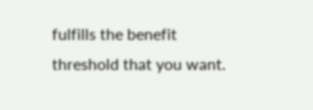fulfills the benefit threshold that you want.